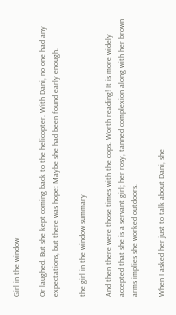Girl in the window

Or laughed. But she kept coming back to the helicopter. With Dani, no one had any expectations, but there was hope: Maybe she had been found early enough.

the girl in the window summary

And then there were those times with the cops. Worth reading! It is more widely accepted that she is a servant girl; her rosy, tanned complexion along with her brown arms implies she worked outdoors.

When I asked her just to talk about Dani, she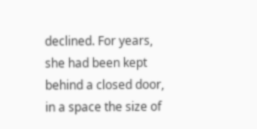declined. For years, she had been kept behind a closed door, in a space the size of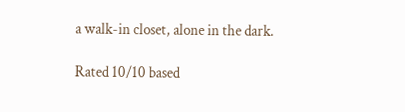a walk-in closet, alone in the dark.

Rated 10/10 based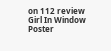on 112 review
Girl In Window Poster